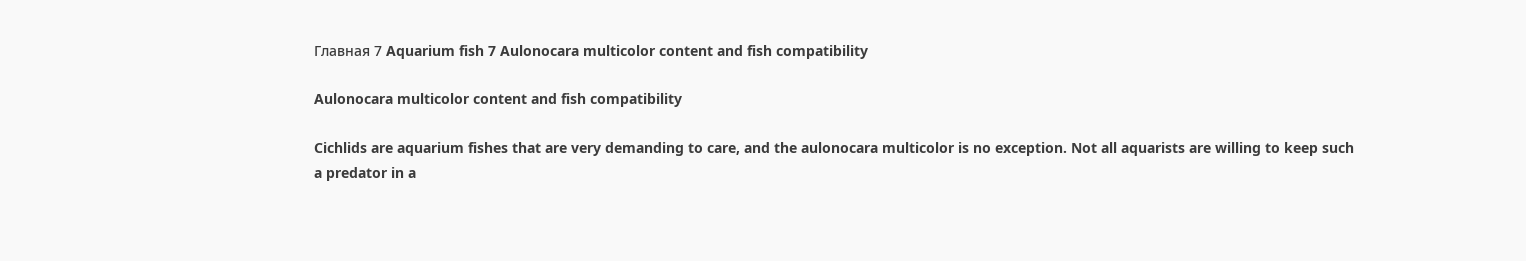Главная 7 Aquarium fish 7 Aulonocara multicolor content and fish compatibility

Aulonocara multicolor content and fish compatibility

Cichlids are aquarium fishes that are very demanding to care, and the aulonocara multicolor is no exception. Not all aquarists are willing to keep such a predator in a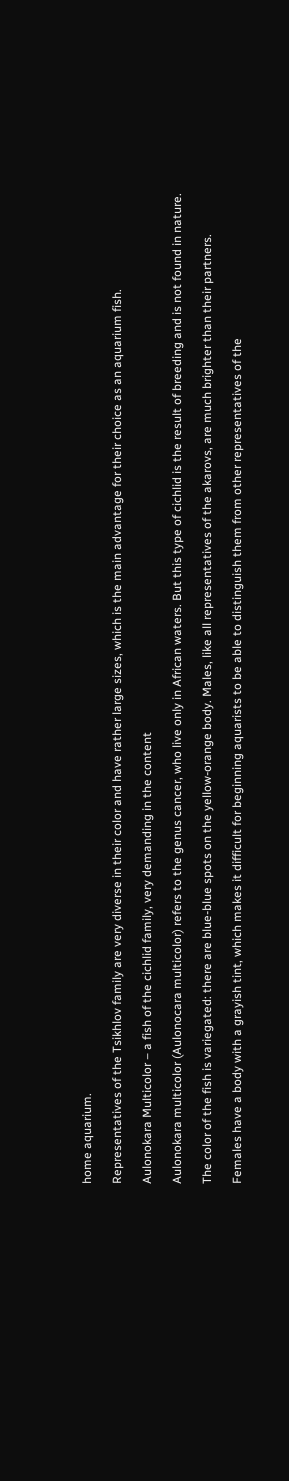home aquarium.

Representatives of the Tsikhlov family are very diverse in their color and have rather large sizes, which is the main advantage for their choice as an aquarium fish.

Aulonokara Multicolor – a fish of the cichlid family, very demanding in the content

Aulonokara multicolor (Aulonocara multicolor) refers to the genus cancer, who live only in African waters. But this type of cichlid is the result of breeding and is not found in nature.

The color of the fish is variegated: there are blue-blue spots on the yellow-orange body. Males, like all representatives of the akarovs, are much brighter than their partners.

Females have a body with a grayish tint, which makes it difficult for beginning aquarists to be able to distinguish them from other representatives of the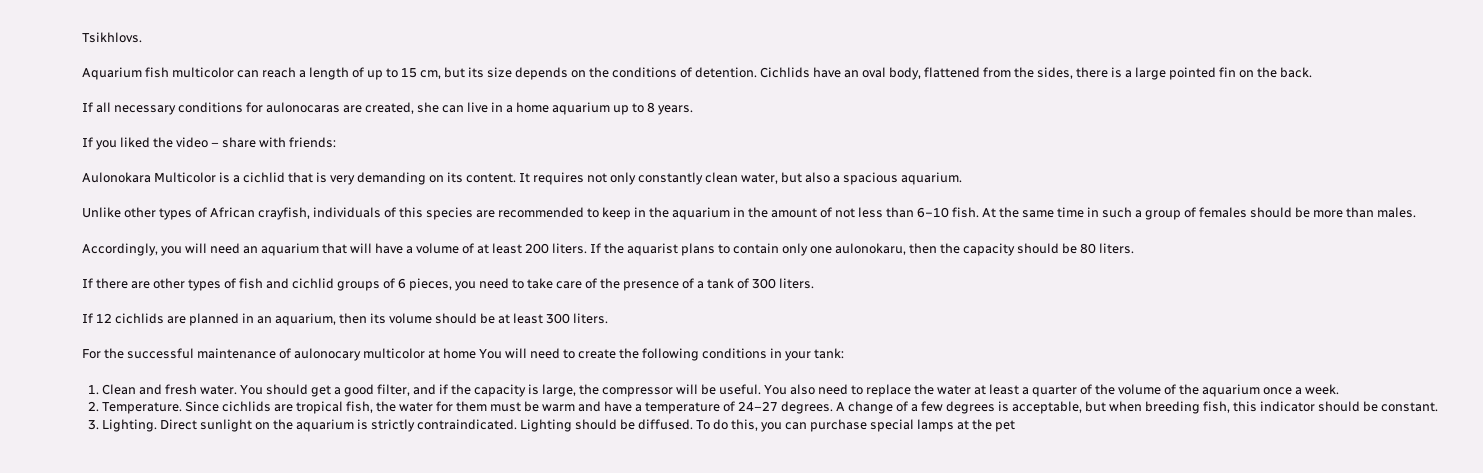Tsikhlovs.

Aquarium fish multicolor can reach a length of up to 15 cm, but its size depends on the conditions of detention. Cichlids have an oval body, flattened from the sides, there is a large pointed fin on the back.

If all necessary conditions for aulonocaras are created, she can live in a home aquarium up to 8 years.

If you liked the video – share with friends:

Aulonokara Multicolor is a cichlid that is very demanding on its content. It requires not only constantly clean water, but also a spacious aquarium.

Unlike other types of African crayfish, individuals of this species are recommended to keep in the aquarium in the amount of not less than 6−10 fish. At the same time in such a group of females should be more than males.

Accordingly, you will need an aquarium that will have a volume of at least 200 liters. If the aquarist plans to contain only one aulonokaru, then the capacity should be 80 liters.

If there are other types of fish and cichlid groups of 6 pieces, you need to take care of the presence of a tank of 300 liters.

If 12 cichlids are planned in an aquarium, then its volume should be at least 300 liters.

For the successful maintenance of aulonocary multicolor at home You will need to create the following conditions in your tank:

  1. Clean and fresh water. You should get a good filter, and if the capacity is large, the compressor will be useful. You also need to replace the water at least a quarter of the volume of the aquarium once a week.
  2. Temperature. Since cichlids are tropical fish, the water for them must be warm and have a temperature of 24–27 degrees. A change of a few degrees is acceptable, but when breeding fish, this indicator should be constant.
  3. Lighting. Direct sunlight on the aquarium is strictly contraindicated. Lighting should be diffused. To do this, you can purchase special lamps at the pet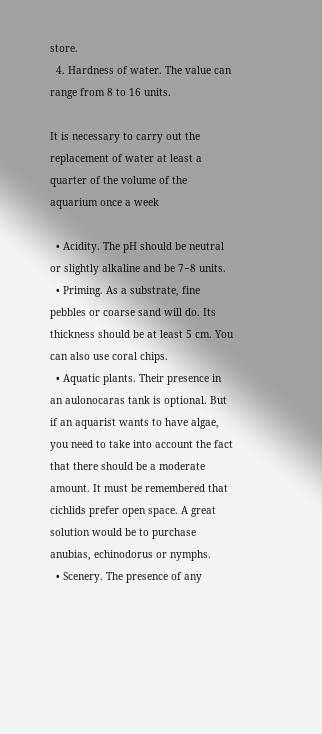store.
  4. Hardness of water. The value can range from 8 to 16 units.

It is necessary to carry out the replacement of water at least a quarter of the volume of the aquarium once a week

  • Acidity. The pH should be neutral or slightly alkaline and be 7−8 units.
  • Priming. As a substrate, fine pebbles or coarse sand will do. Its thickness should be at least 5 cm. You can also use coral chips.
  • Aquatic plants. Their presence in an aulonocaras tank is optional. But if an aquarist wants to have algae, you need to take into account the fact that there should be a moderate amount. It must be remembered that cichlids prefer open space. A great solution would be to purchase anubias, echinodorus or nymphs.
  • Scenery. The presence of any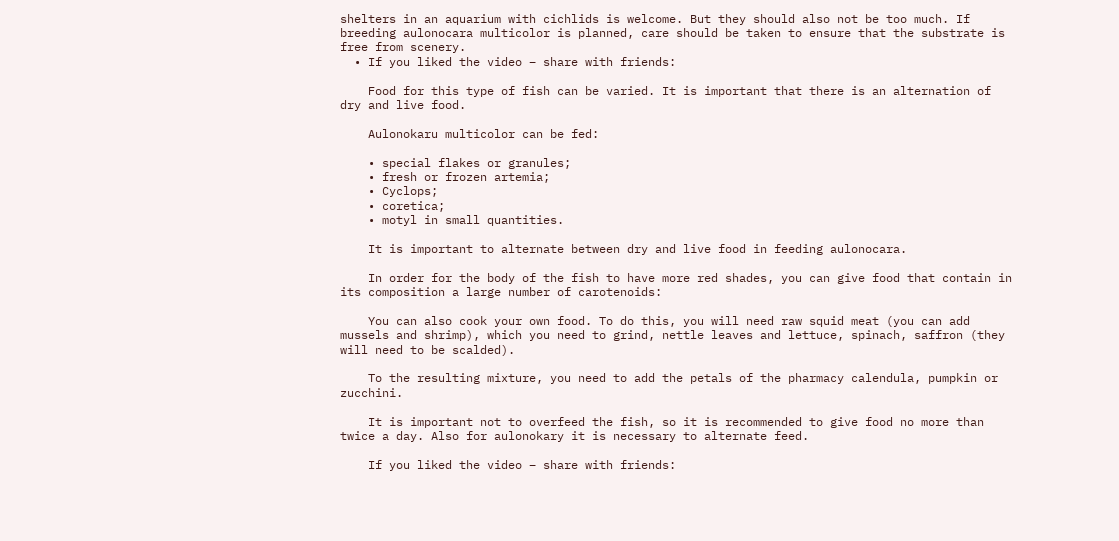shelters in an aquarium with cichlids is welcome. But they should also not be too much. If breeding aulonocara multicolor is planned, care should be taken to ensure that the substrate is free from scenery.
  • If you liked the video – share with friends:

    Food for this type of fish can be varied. It is important that there is an alternation of dry and live food.

    Aulonokaru multicolor can be fed:

    • special flakes or granules;
    • fresh or frozen artemia;
    • Cyclops;
    • coretica;
    • motyl in small quantities.

    It is important to alternate between dry and live food in feeding aulonocara.

    In order for the body of the fish to have more red shades, you can give food that contain in its composition a large number of carotenoids:

    You can also cook your own food. To do this, you will need raw squid meat (you can add mussels and shrimp), which you need to grind, nettle leaves and lettuce, spinach, saffron (they will need to be scalded).

    To the resulting mixture, you need to add the petals of the pharmacy calendula, pumpkin or zucchini.

    It is important not to overfeed the fish, so it is recommended to give food no more than twice a day. Also for aulonokary it is necessary to alternate feed.

    If you liked the video – share with friends: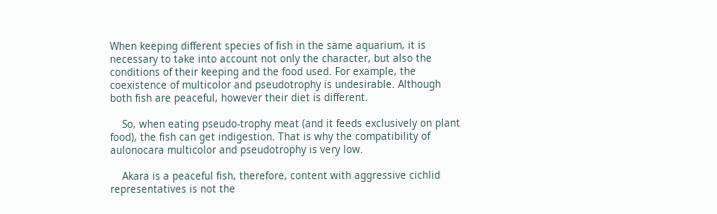When keeping different species of fish in the same aquarium, it is necessary to take into account not only the character, but also the conditions of their keeping and the food used. For example, the coexistence of multicolor and pseudotrophy is undesirable. Although both fish are peaceful, however their diet is different.

    So, when eating pseudo-trophy meat (and it feeds exclusively on plant food), the fish can get indigestion. That is why the compatibility of aulonocara multicolor and pseudotrophy is very low.

    Akara is a peaceful fish, therefore, content with aggressive cichlid representatives is not the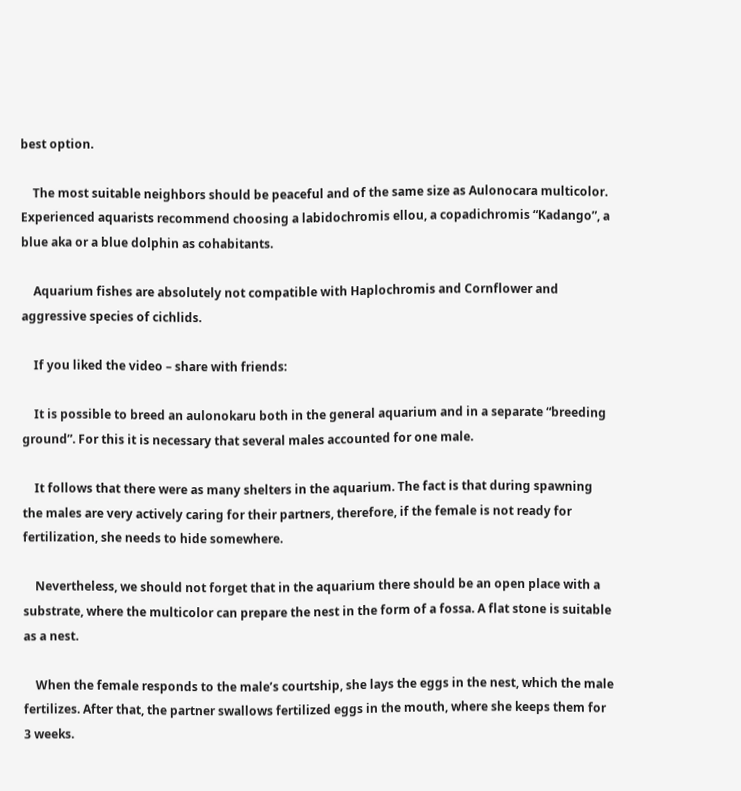best option.

    The most suitable neighbors should be peaceful and of the same size as Aulonocara multicolor. Experienced aquarists recommend choosing a labidochromis ellou, a copadichromis “Kadango”, a blue aka or a blue dolphin as cohabitants.

    Aquarium fishes are absolutely not compatible with Haplochromis and Cornflower and aggressive species of cichlids.

    If you liked the video – share with friends:

    It is possible to breed an aulonokaru both in the general aquarium and in a separate “breeding ground”. For this it is necessary that several males accounted for one male.

    It follows that there were as many shelters in the aquarium. The fact is that during spawning the males are very actively caring for their partners, therefore, if the female is not ready for fertilization, she needs to hide somewhere.

    Nevertheless, we should not forget that in the aquarium there should be an open place with a substrate, where the multicolor can prepare the nest in the form of a fossa. A flat stone is suitable as a nest.

    When the female responds to the male’s courtship, she lays the eggs in the nest, which the male fertilizes. After that, the partner swallows fertilized eggs in the mouth, where she keeps them for 3 weeks.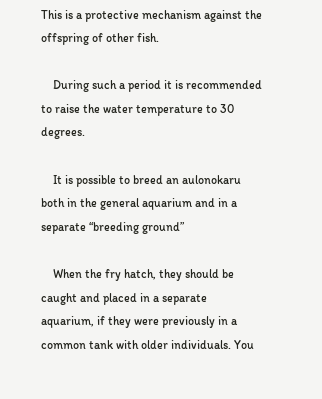This is a protective mechanism against the offspring of other fish.

    During such a period it is recommended to raise the water temperature to 30 degrees.

    It is possible to breed an aulonokaru both in the general aquarium and in a separate “breeding ground”

    When the fry hatch, they should be caught and placed in a separate aquarium, if they were previously in a common tank with older individuals. You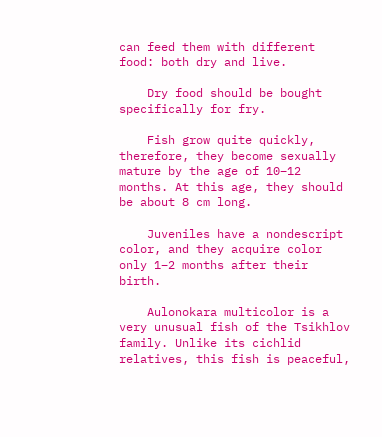can feed them with different food: both dry and live.

    Dry food should be bought specifically for fry.

    Fish grow quite quickly, therefore, they become sexually mature by the age of 10–12 months. At this age, they should be about 8 cm long.

    Juveniles have a nondescript color, and they acquire color only 1–2 months after their birth.

    Aulonokara multicolor is a very unusual fish of the Tsikhlov family. Unlike its cichlid relatives, this fish is peaceful,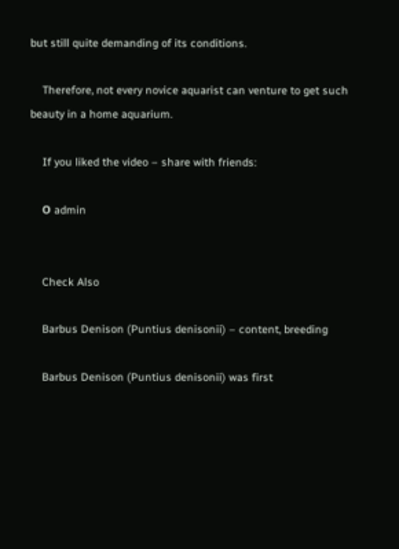but still quite demanding of its conditions.

    Therefore, not every novice aquarist can venture to get such beauty in a home aquarium.

    If you liked the video – share with friends:

    О admin


    Check Also

    Barbus Denison (Puntius denisonii) – content, breeding

    Barbus Denison (Puntius denisonii) was first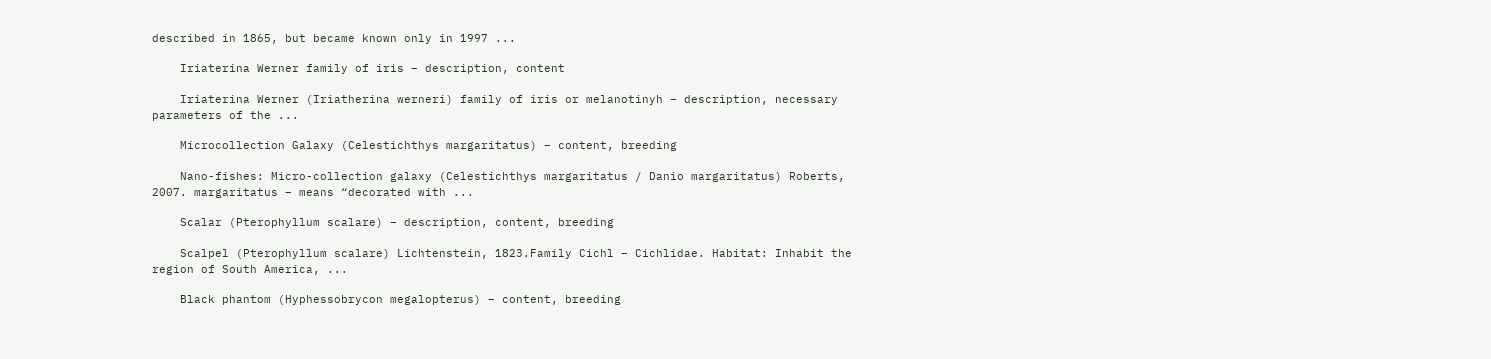described in 1865, but became known only in 1997 ...

    Iriaterina Werner family of iris – description, content

    Iriaterina Werner (Iriatherina werneri) family of iris or melanotinyh – description, necessary parameters of the ...

    Microcollection Galaxy (Celestichthys margaritatus) – content, breeding

    Nano-fishes: Micro-collection galaxy (Celestichthys margaritatus / Danio margaritatus) Roberts, 2007. margaritatus – means “decorated with ...

    Scalar (Pterophyllum scalare) – description, content, breeding

    Scalpel (Pterophyllum scalare) Lichtenstein, 1823.Family Cichl – Cichlidae. Habitat: Inhabit the region of South America, ...

    Black phantom (Hyphessobrycon megalopterus) – content, breeding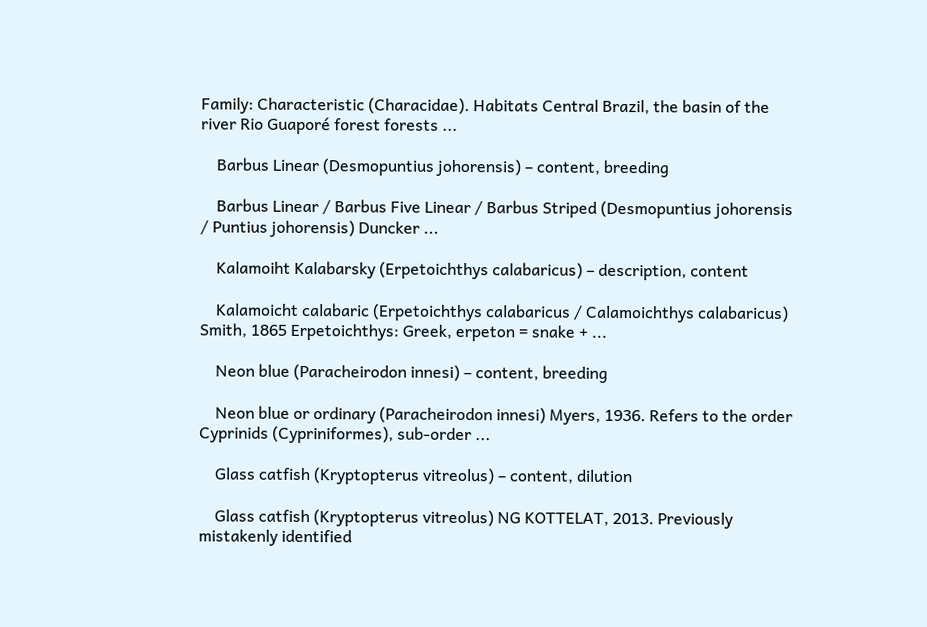Family: Characteristic (Characidae). Habitats Central Brazil, the basin of the river Rio Guaporé forest forests ...

    Barbus Linear (Desmopuntius johorensis) – content, breeding

    Barbus Linear / Barbus Five Linear / Barbus Striped (Desmopuntius johorensis / Puntius johorensis) Duncker ...

    Kalamoiht Kalabarsky (Erpetoichthys calabaricus) – description, content

    Kalamoicht calabaric (Erpetoichthys calabaricus / Calamoichthys calabaricus) Smith, 1865 Erpetoichthys: Greek, erpeton = snake + ...

    Neon blue (Paracheirodon innesi) – content, breeding

    Neon blue or ordinary (Paracheirodon innesi) Myers, 1936. Refers to the order Cyprinids (Cypriniformes), sub-order ...

    Glass catfish (Kryptopterus vitreolus) – content, dilution

    Glass catfish (Kryptopterus vitreolus) NG KOTTELAT, 2013. Previously mistakenly identified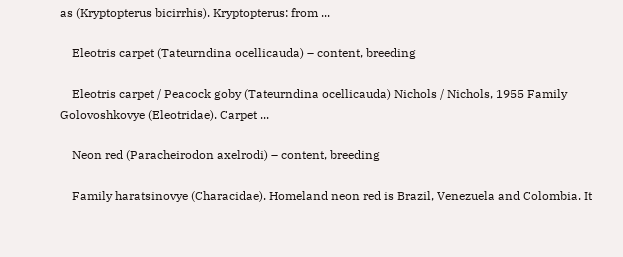as (Kryptopterus bicirrhis). Kryptopterus: from ...

    Eleotris carpet (Tateurndina ocellicauda) – content, breeding

    Eleotris carpet / Peacock goby (Tateurndina ocellicauda) Nichols / Nichols, 1955 Family Golovoshkovye (Eleotridae). Carpet ...

    Neon red (Paracheirodon axelrodi) – content, breeding

    Family haratsinovye (Characidae). Homeland neon red is Brazil, Venezuela and Colombia. It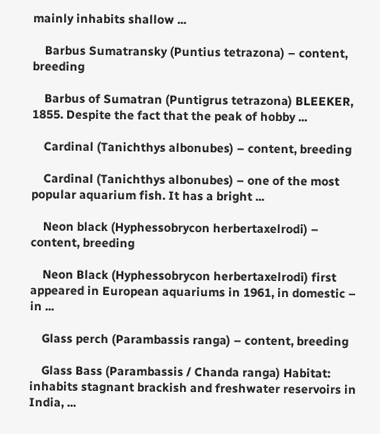mainly inhabits shallow ...

    Barbus Sumatransky (Puntius tetrazona) – content, breeding

    Barbus of Sumatran (Puntigrus tetrazona) BLEEKER, 1855. Despite the fact that the peak of hobby ...

    Cardinal (Tanichthys albonubes) – content, breeding

    Cardinal (Tanichthys albonubes) – one of the most popular aquarium fish. It has a bright ...

    Neon black (Hyphessobrycon herbertaxelrodi) – content, breeding

    Neon Black (Hyphessobrycon herbertaxelrodi) first appeared in European aquariums in 1961, in domestic – in ...

    Glass perch (Parambassis ranga) – content, breeding

    Glass Bass (Parambassis / Chanda ranga) Habitat: inhabits stagnant brackish and freshwater reservoirs in India, ...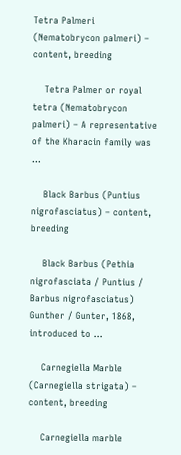Tetra Palmeri (Nematobrycon palmeri) – content, breeding

    Tetra Palmer or royal tetra (Nematobrycon palmeri) – A representative of the Kharacin family was ...

    Black Barbus (Puntius nigrofasciatus) – content, breeding

    Black Barbus (Pethia nigrofasciata / Puntius / Barbus nigrofasciatus) Gunther / Gunter, 1868, introduced to ...

    Carnegiella Marble (Carnegiella strigata) – content, breeding

    Carnegiella marble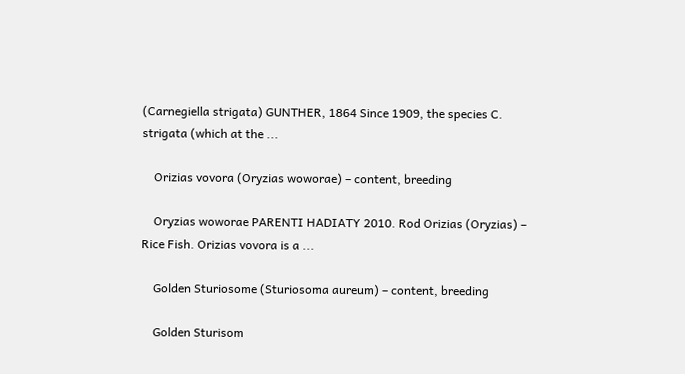(Carnegiella strigata) GUNTHER, 1864 Since 1909, the species C. strigata (which at the ...

    Orizias vovora (Oryzias woworae) – content, breeding

    Oryzias woworae PARENTI HADIATY 2010. Rod Orizias (Oryzias) – Rice Fish. Orizias vovora is a ...

    Golden Sturiosome (Sturiosoma aureum) – content, breeding

    Golden Sturisom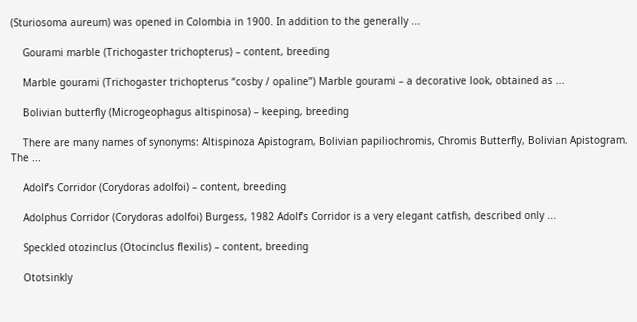(Sturiosoma aureum) was opened in Colombia in 1900. In addition to the generally ...

    Gourami marble (Trichogaster trichopterus) – content, breeding

    Marble gourami (Trichogaster trichopterus “cosby / opaline”) Marble gourami – a decorative look, obtained as ...

    Bolivian butterfly (Microgeophagus altispinosa) – keeping, breeding

    There are many names of synonyms: Altispinoza Apistogram, Bolivian papiliochromis, Chromis Butterfly, Bolivian Apistogram. The ...

    Adolf’s Corridor (Corydoras adolfoi) – content, breeding

    Adolphus Corridor (Corydoras adolfoi) Burgess, 1982 Adolf’s Corridor is a very elegant catfish, described only ...

    Speckled otozinclus (Otocinclus flexilis) – content, breeding

    Ototsinkly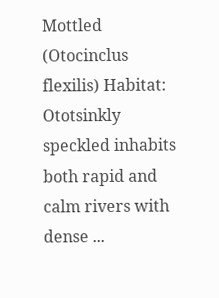Mottled (Otocinclus flexilis) Habitat: Ototsinkly speckled inhabits both rapid and calm rivers with dense ...